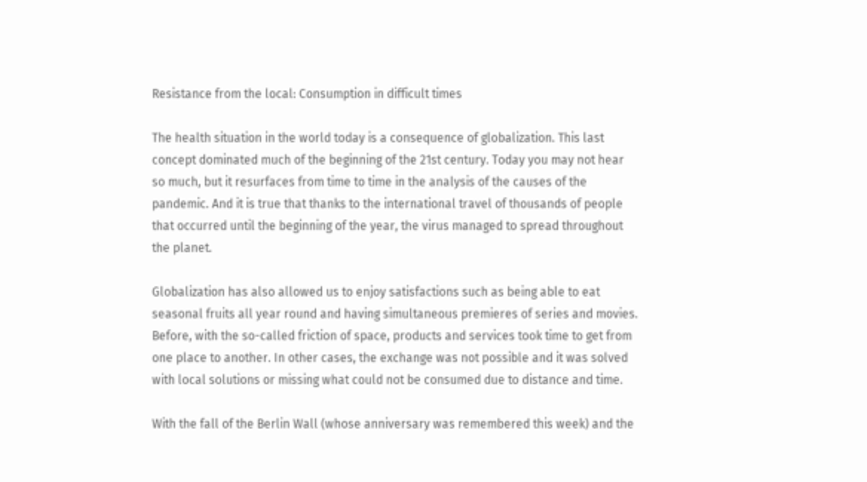Resistance from the local: Consumption in difficult times

The health situation in the world today is a consequence of globalization. This last concept dominated much of the beginning of the 21st century. Today you may not hear so much, but it resurfaces from time to time in the analysis of the causes of the pandemic. And it is true that thanks to the international travel of thousands of people that occurred until the beginning of the year, the virus managed to spread throughout the planet.

Globalization has also allowed us to enjoy satisfactions such as being able to eat seasonal fruits all year round and having simultaneous premieres of series and movies. Before, with the so-called friction of space, products and services took time to get from one place to another. In other cases, the exchange was not possible and it was solved with local solutions or missing what could not be consumed due to distance and time.

With the fall of the Berlin Wall (whose anniversary was remembered this week) and the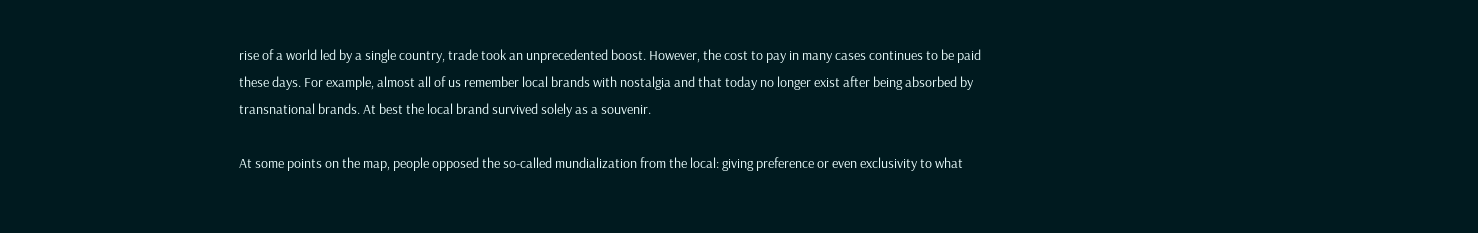rise of a world led by a single country, trade took an unprecedented boost. However, the cost to pay in many cases continues to be paid these days. For example, almost all of us remember local brands with nostalgia and that today no longer exist after being absorbed by transnational brands. At best the local brand survived solely as a souvenir.

At some points on the map, people opposed the so-called mundialization from the local: giving preference or even exclusivity to what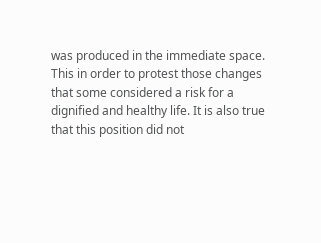was produced in the immediate space. This in order to protest those changes that some considered a risk for a dignified and healthy life. It is also true that this position did not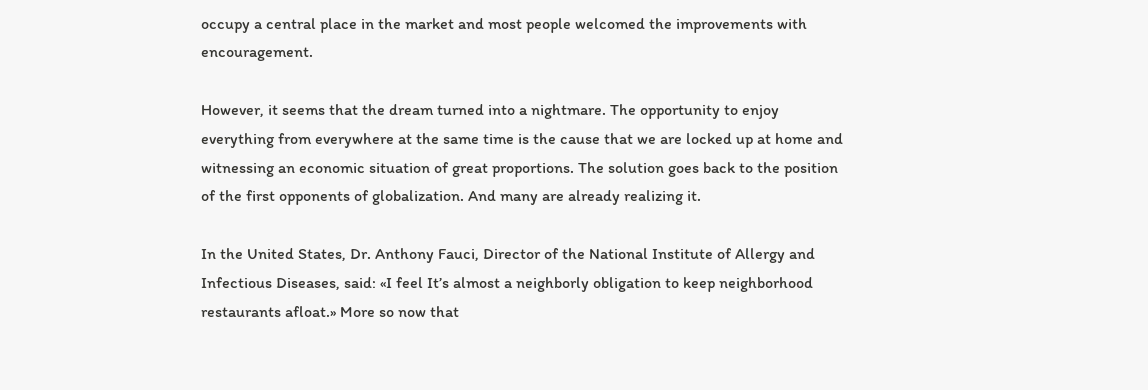occupy a central place in the market and most people welcomed the improvements with encouragement.

However, it seems that the dream turned into a nightmare. The opportunity to enjoy everything from everywhere at the same time is the cause that we are locked up at home and witnessing an economic situation of great proportions. The solution goes back to the position of the first opponents of globalization. And many are already realizing it.

In the United States, Dr. Anthony Fauci, Director of the National Institute of Allergy and Infectious Diseases, said: «I feel It’s almost a neighborly obligation to keep neighborhood restaurants afloat.» More so now that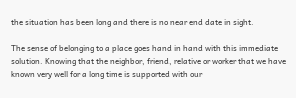the situation has been long and there is no near end date in sight.

The sense of belonging to a place goes hand in hand with this immediate solution. Knowing that the neighbor, friend, relative or worker that we have known very well for a long time is supported with our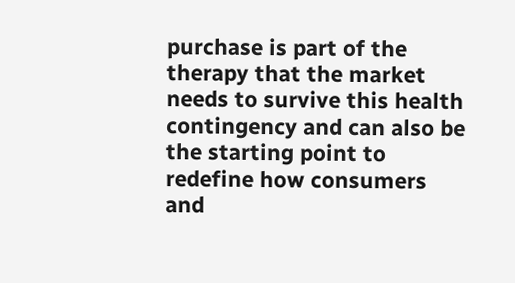purchase is part of the therapy that the market needs to survive this health contingency and can also be the starting point to redefine how consumers and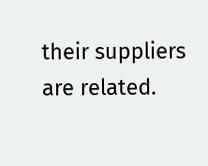their suppliers are related.